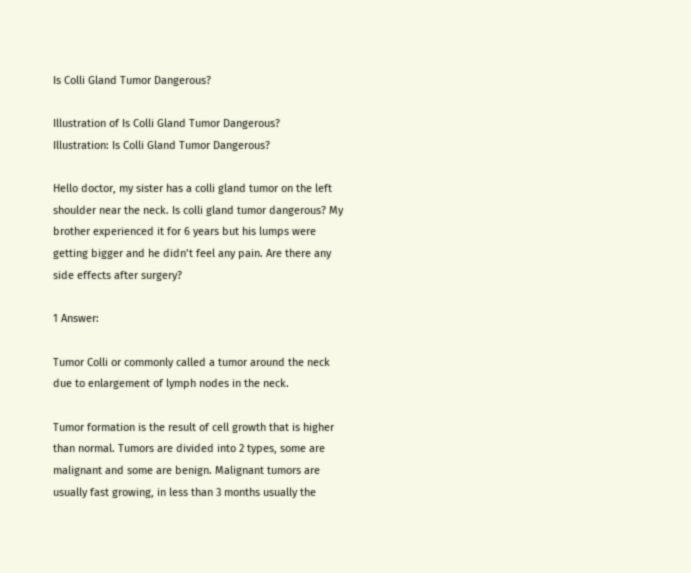Is Colli Gland Tumor Dangerous?

Illustration of Is Colli Gland Tumor Dangerous?
Illustration: Is Colli Gland Tumor Dangerous?

Hello doctor, my sister has a colli gland tumor on the left shoulder near the neck. Is colli gland tumor dangerous? My brother experienced it for 6 years but his lumps were getting bigger and he didn’t feel any pain. Are there any side effects after surgery?

1 Answer:

Tumor Colli or commonly called a tumor around the neck due to enlargement of lymph nodes in the neck.

Tumor formation is the result of cell growth that is higher than normal. Tumors are divided into 2 types, some are malignant and some are benign. Malignant tumors are usually fast growing, in less than 3 months usually the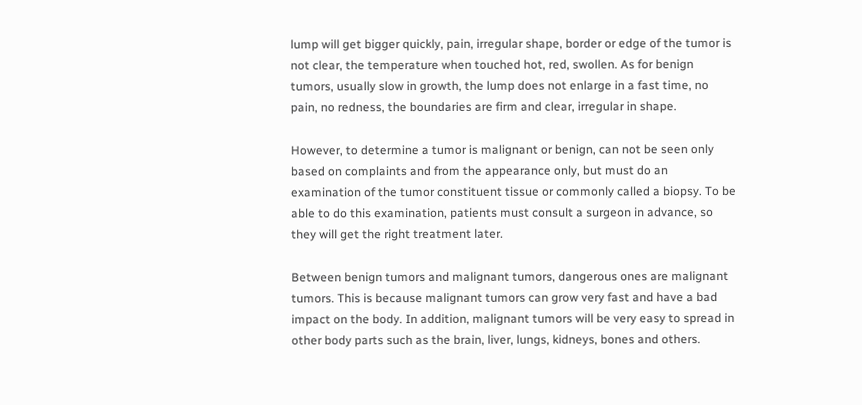lump will get bigger quickly, pain, irregular shape, border or edge of the tumor is not clear, the temperature when touched hot, red, swollen. As for benign tumors, usually slow in growth, the lump does not enlarge in a fast time, no pain, no redness, the boundaries are firm and clear, irregular in shape.

However, to determine a tumor is malignant or benign, can not be seen only based on complaints and from the appearance only, but must do an examination of the tumor constituent tissue or commonly called a biopsy. To be able to do this examination, patients must consult a surgeon in advance, so they will get the right treatment later.

Between benign tumors and malignant tumors, dangerous ones are malignant tumors. This is because malignant tumors can grow very fast and have a bad impact on the body. In addition, malignant tumors will be very easy to spread in other body parts such as the brain, liver, lungs, kidneys, bones and others.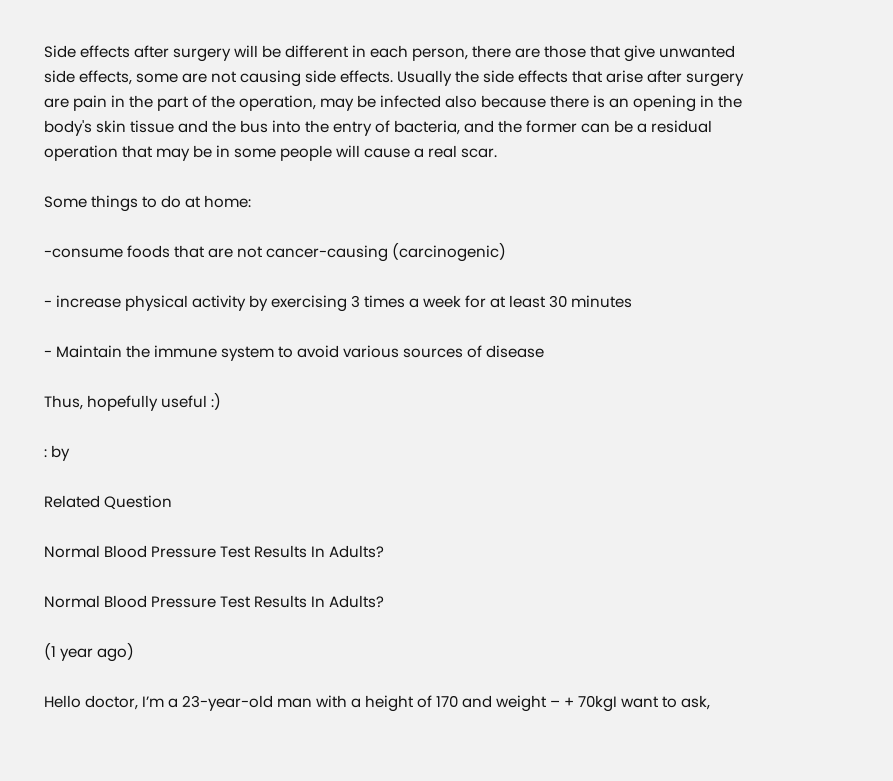Side effects after surgery will be different in each person, there are those that give unwanted side effects, some are not causing side effects. Usually the side effects that arise after surgery are pain in the part of the operation, may be infected also because there is an opening in the body's skin tissue and the bus into the entry of bacteria, and the former can be a residual operation that may be in some people will cause a real scar.

Some things to do at home:

-consume foods that are not cancer-causing (carcinogenic)

- increase physical activity by exercising 3 times a week for at least 30 minutes

- Maintain the immune system to avoid various sources of disease

Thus, hopefully useful :)

: by

Related Question

Normal Blood Pressure Test Results In Adults?

Normal Blood Pressure Test Results In Adults?

(1 year ago)

Hello doctor, I’m a 23-year-old man with a height of 170 and weight – + 70kgI want to ask,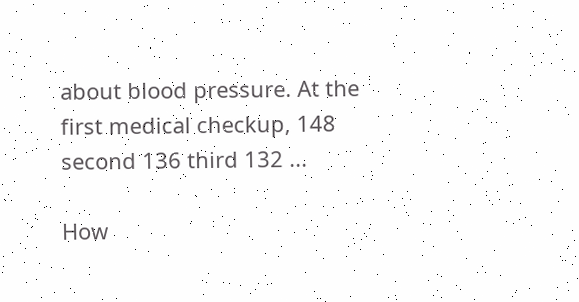about blood pressure. At the first medical checkup, 148 second 136 third 132 ...

How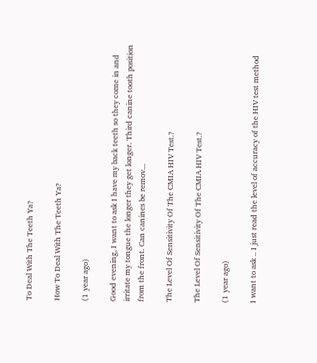To Deal With The Teeth Ya?

How To Deal With The Teeth Ya?

(1 year ago)

Good evening, I want to ask I have my back teeth so they come in and irritate my tongue the longer they get longer. Third canine tooth position from the front. Can canines be remov...

The Level Of Sensitivity Of The CMIA HIV Test.?

The Level Of Sensitivity Of The CMIA HIV Test.?

(1 year ago)

I want to ask .. I just read the level of accuracy of the HIV test method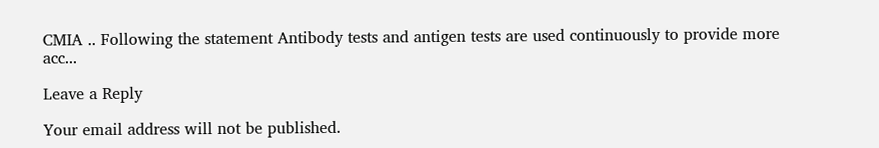CMIA .. Following the statement Antibody tests and antigen tests are used continuously to provide more acc...

Leave a Reply

Your email address will not be published.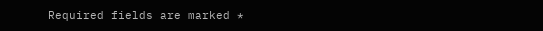Required fields are marked *